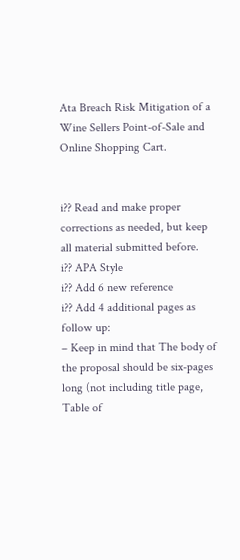Ata Breach Risk Mitigation of a Wine Sellers Point-of-Sale and Online Shopping Cart.


i?? Read and make proper corrections as needed, but keep all material submitted before.
i?? APA Style
i?? Add 6 new reference
i?? Add 4 additional pages as follow up:
– Keep in mind that The body of the proposal should be six-pages long (not including title page, Table of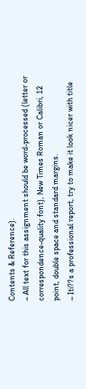Contents & Reference).
– All text for this assignment should be word-processed (letter or correspondence-quality font), New Times Roman or Calibri, 12 point, double space and standard margins.
– Iti??s a professional report, try to make it look nicer with title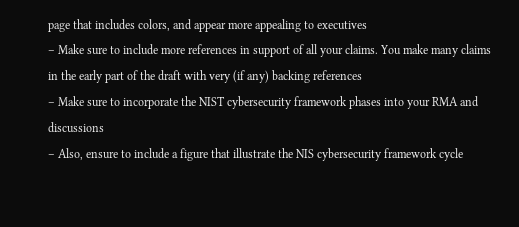page that includes colors, and appear more appealing to executives
– Make sure to include more references in support of all your claims. You make many claims in the early part of the draft with very (if any) backing references
– Make sure to incorporate the NIST cybersecurity framework phases into your RMA and discussions
– Also, ensure to include a figure that illustrate the NIS cybersecurity framework cycle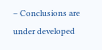– Conclusions are under developed